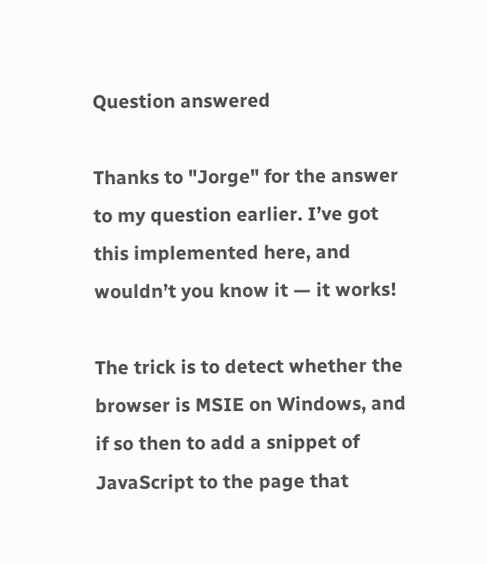Question answered

Thanks to "Jorge" for the answer to my question earlier. I’ve got this implemented here, and wouldn’t you know it — it works!

The trick is to detect whether the browser is MSIE on Windows, and if so then to add a snippet of JavaScript to the page that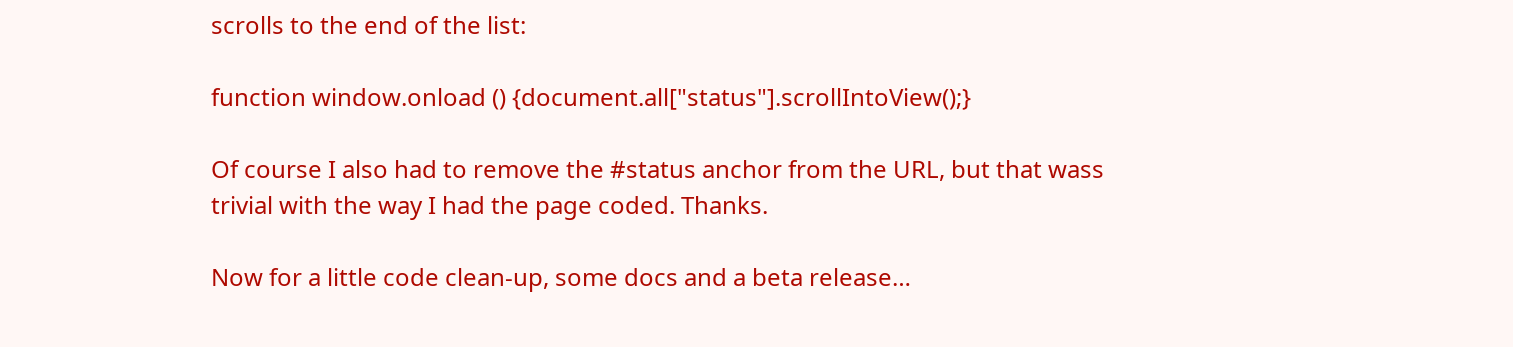scrolls to the end of the list:

function window.onload () {document.all["status"].scrollIntoView();}

Of course I also had to remove the #status anchor from the URL, but that wass trivial with the way I had the page coded. Thanks.

Now for a little code clean-up, some docs and a beta release…